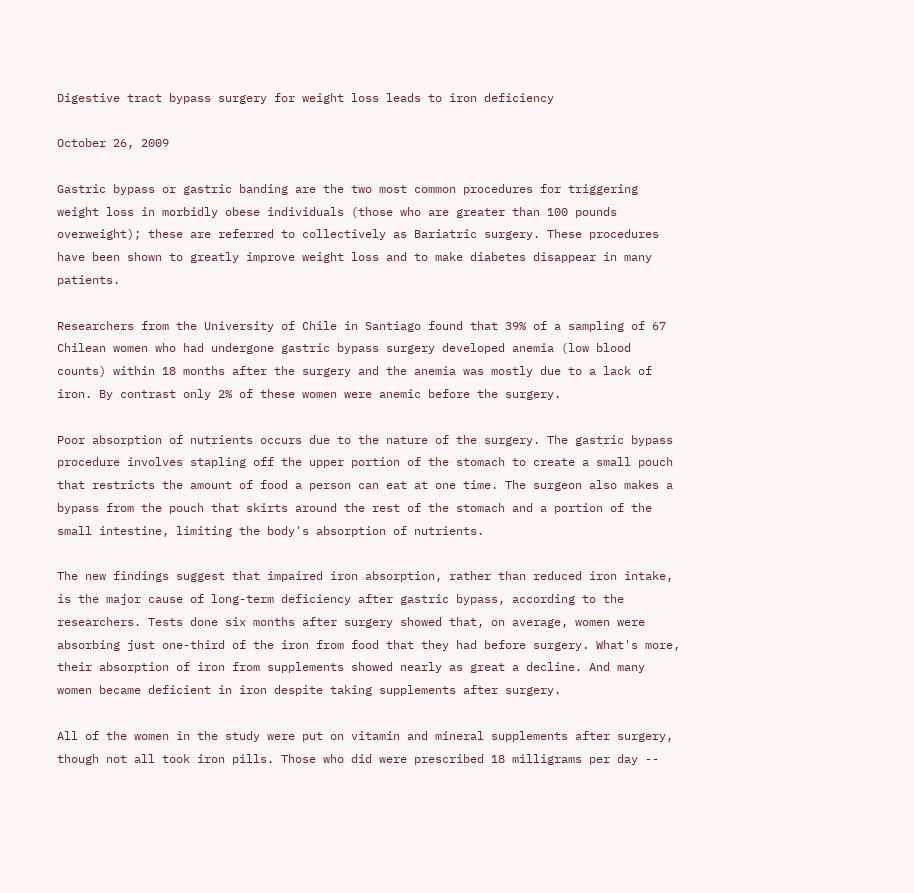Digestive tract bypass surgery for weight loss leads to iron deficiency

October 26, 2009

Gastric bypass or gastric banding are the two most common procedures for triggering weight loss in morbidly obese individuals (those who are greater than 100 pounds overweight); these are referred to collectively as Bariatric surgery. These procedures have been shown to greatly improve weight loss and to make diabetes disappear in many patients.

Researchers from the University of Chile in Santiago found that 39% of a sampling of 67 Chilean women who had undergone gastric bypass surgery developed anemia (low blood counts) within 18 months after the surgery and the anemia was mostly due to a lack of iron. By contrast only 2% of these women were anemic before the surgery.

Poor absorption of nutrients occurs due to the nature of the surgery. The gastric bypass procedure involves stapling off the upper portion of the stomach to create a small pouch that restricts the amount of food a person can eat at one time. The surgeon also makes a bypass from the pouch that skirts around the rest of the stomach and a portion of the small intestine, limiting the body's absorption of nutrients.

The new findings suggest that impaired iron absorption, rather than reduced iron intake, is the major cause of long-term deficiency after gastric bypass, according to the researchers. Tests done six months after surgery showed that, on average, women were absorbing just one-third of the iron from food that they had before surgery. What's more, their absorption of iron from supplements showed nearly as great a decline. And many women became deficient in iron despite taking supplements after surgery.

All of the women in the study were put on vitamin and mineral supplements after surgery, though not all took iron pills. Those who did were prescribed 18 milligrams per day --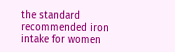the standard recommended iron intake for women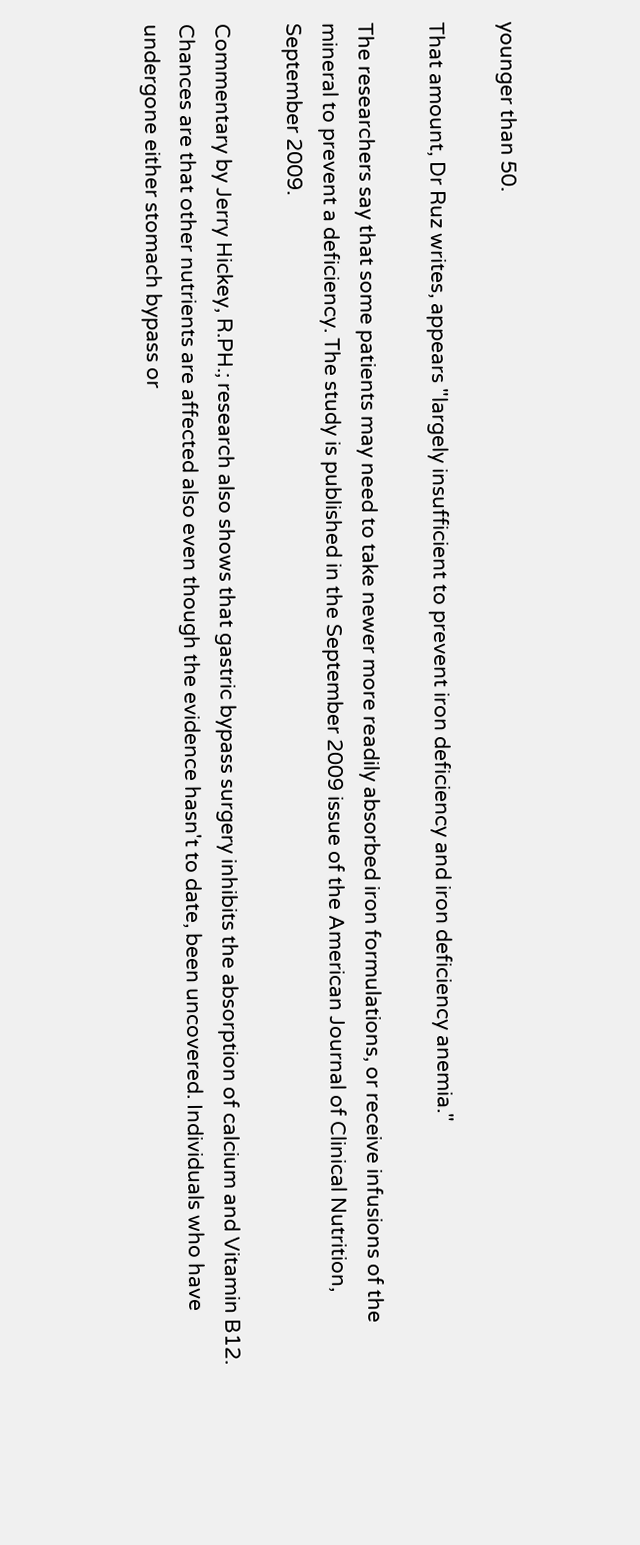younger than 50.

That amount, Dr Ruz writes, appears "largely insufficient to prevent iron deficiency and iron deficiency anemia."

The researchers say that some patients may need to take newer more readily absorbed iron formulations, or receive infusions of the mineral to prevent a deficiency. The study is published in the September 2009 issue of the American Journal of Clinical Nutrition, September 2009.

Commentary by Jerry Hickey, R.PH.; research also shows that gastric bypass surgery inhibits the absorption of calcium and Vitamin B12. Chances are that other nutrients are affected also even though the evidence hasn't to date, been uncovered. Individuals who have undergone either stomach bypass or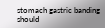stomach gastric banding should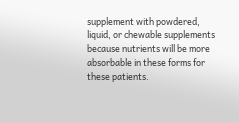supplement with powdered, liquid, or chewable supplements because nutrients will be more absorbable in these forms for these patients.